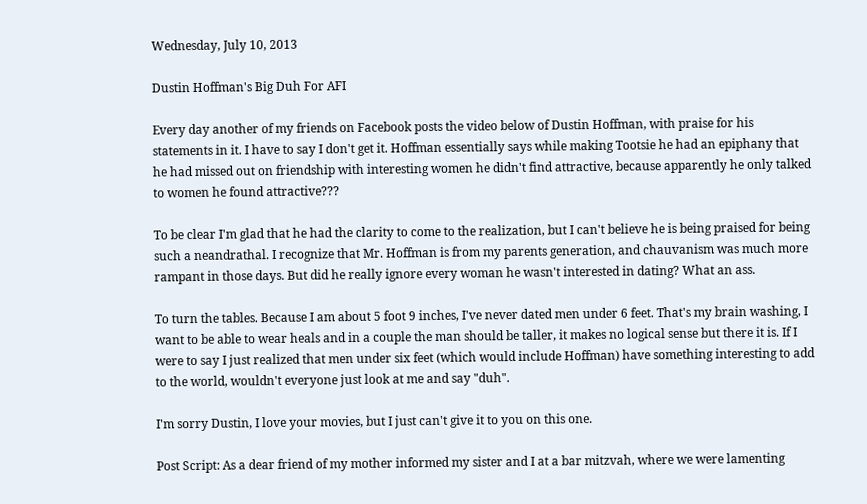Wednesday, July 10, 2013

Dustin Hoffman's Big Duh For AFI

Every day another of my friends on Facebook posts the video below of Dustin Hoffman, with praise for his statements in it. I have to say I don't get it. Hoffman essentially says while making Tootsie he had an epiphany that he had missed out on friendship with interesting women he didn't find attractive, because apparently he only talked to women he found attractive???

To be clear I'm glad that he had the clarity to come to the realization, but I can't believe he is being praised for being such a neandrathal. I recognize that Mr. Hoffman is from my parents generation, and chauvanism was much more rampant in those days. But did he really ignore every woman he wasn't interested in dating? What an ass.

To turn the tables. Because I am about 5 foot 9 inches, I've never dated men under 6 feet. That's my brain washing, I want to be able to wear heals and in a couple the man should be taller, it makes no logical sense but there it is. If I were to say I just realized that men under six feet (which would include Hoffman) have something interesting to add to the world, wouldn't everyone just look at me and say "duh".

I'm sorry Dustin, I love your movies, but I just can't give it to you on this one.

Post Script: As a dear friend of my mother informed my sister and I at a bar mitzvah, where we were lamenting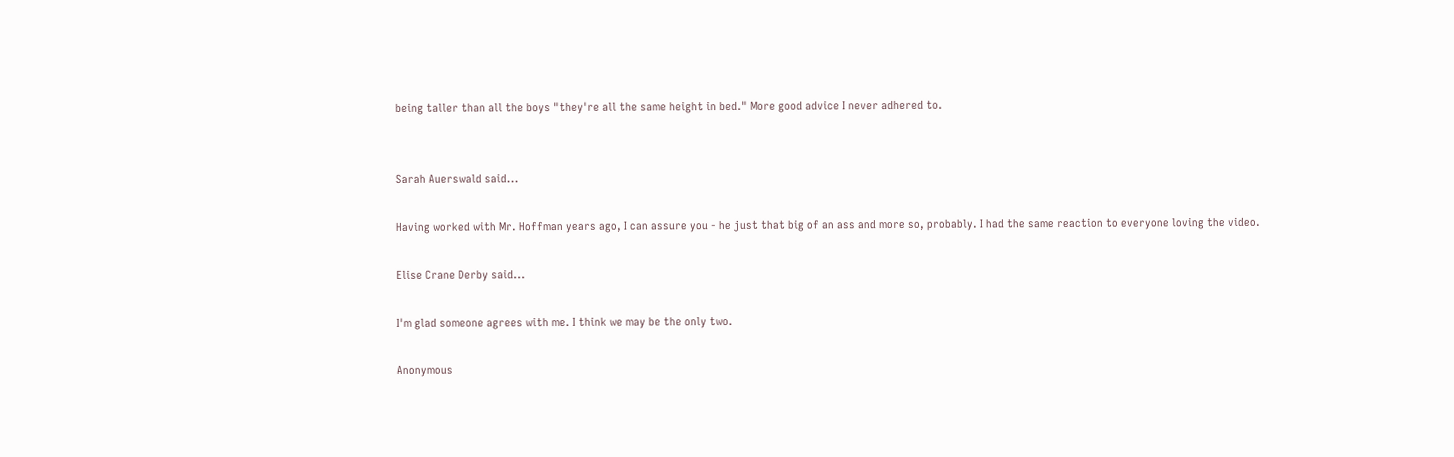being taller than all the boys "they're all the same height in bed." More good advice I never adhered to.


Sarah Auerswald said...

Having worked with Mr. Hoffman years ago, I can assure you - he just that big of an ass and more so, probably. I had the same reaction to everyone loving the video.

Elise Crane Derby said...

I'm glad someone agrees with me. I think we may be the only two.

Anonymous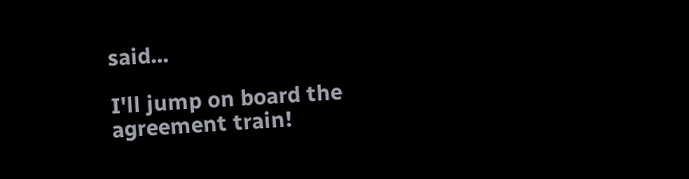said...

I'll jump on board the agreement train!